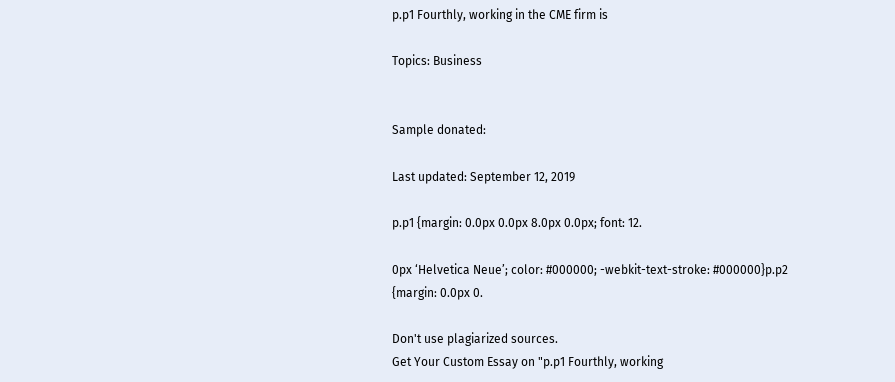p.p1 Fourthly, working in the CME firm is

Topics: Business


Sample donated:

Last updated: September 12, 2019

p.p1 {margin: 0.0px 0.0px 8.0px 0.0px; font: 12.

0px ‘Helvetica Neue’; color: #000000; -webkit-text-stroke: #000000}p.p2 {margin: 0.0px 0.

Don't use plagiarized sources.
Get Your Custom Essay on "p.p1 Fourthly, working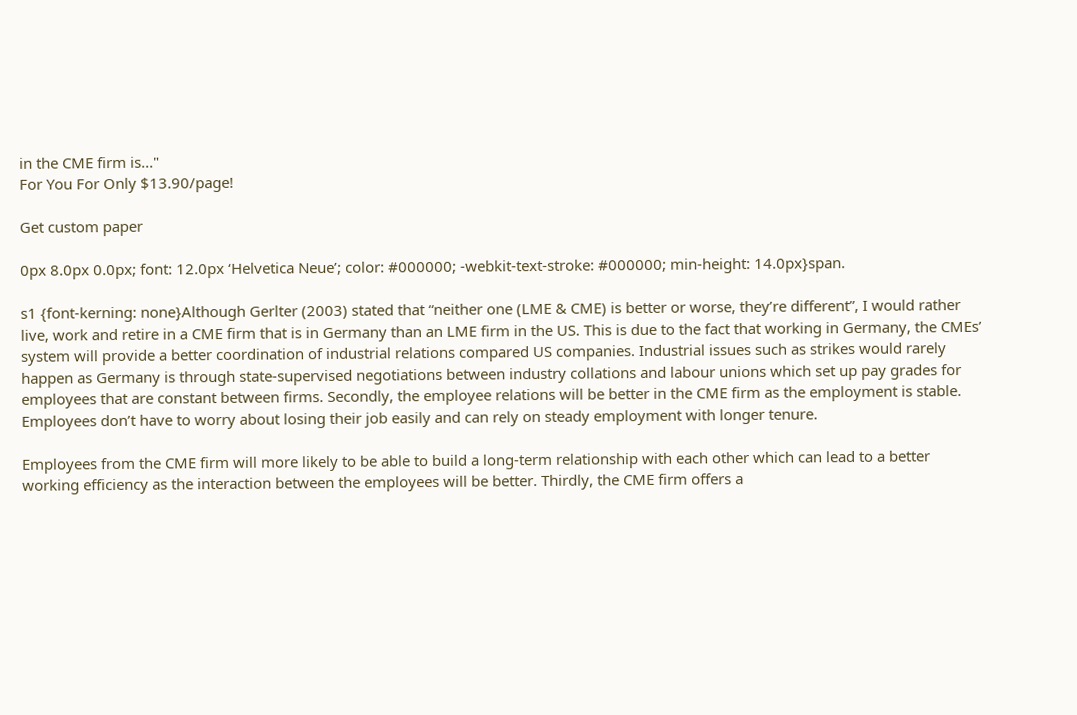in the CME firm is..."
For You For Only $13.90/page!

Get custom paper

0px 8.0px 0.0px; font: 12.0px ‘Helvetica Neue’; color: #000000; -webkit-text-stroke: #000000; min-height: 14.0px}span.

s1 {font-kerning: none}Although Gerlter (2003) stated that “neither one (LME & CME) is better or worse, they’re different”, I would rather live, work and retire in a CME firm that is in Germany than an LME firm in the US. This is due to the fact that working in Germany, the CMEs’ system will provide a better coordination of industrial relations compared US companies. Industrial issues such as strikes would rarely happen as Germany is through state-supervised negotiations between industry collations and labour unions which set up pay grades for employees that are constant between firms. Secondly, the employee relations will be better in the CME firm as the employment is stable. Employees don’t have to worry about losing their job easily and can rely on steady employment with longer tenure.

Employees from the CME firm will more likely to be able to build a long-term relationship with each other which can lead to a better working efficiency as the interaction between the employees will be better. Thirdly, the CME firm offers a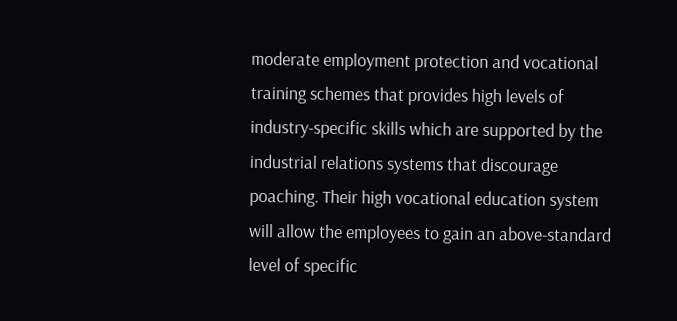moderate employment protection and vocational training schemes that provides high levels of industry-specific skills which are supported by the industrial relations systems that discourage poaching. Their high vocational education system will allow the employees to gain an above-standard level of specific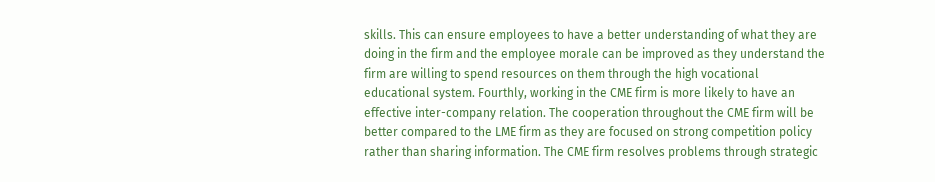skills. This can ensure employees to have a better understanding of what they are doing in the firm and the employee morale can be improved as they understand the firm are willing to spend resources on them through the high vocational educational system. Fourthly, working in the CME firm is more likely to have an effective inter-company relation. The cooperation throughout the CME firm will be better compared to the LME firm as they are focused on strong competition policy rather than sharing information. The CME firm resolves problems through strategic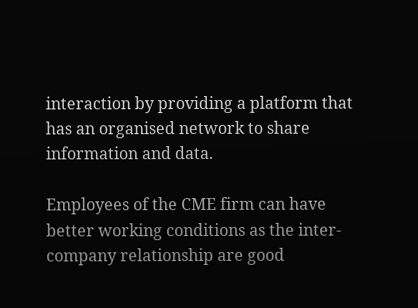interaction by providing a platform that has an organised network to share information and data.

Employees of the CME firm can have better working conditions as the inter-company relationship are good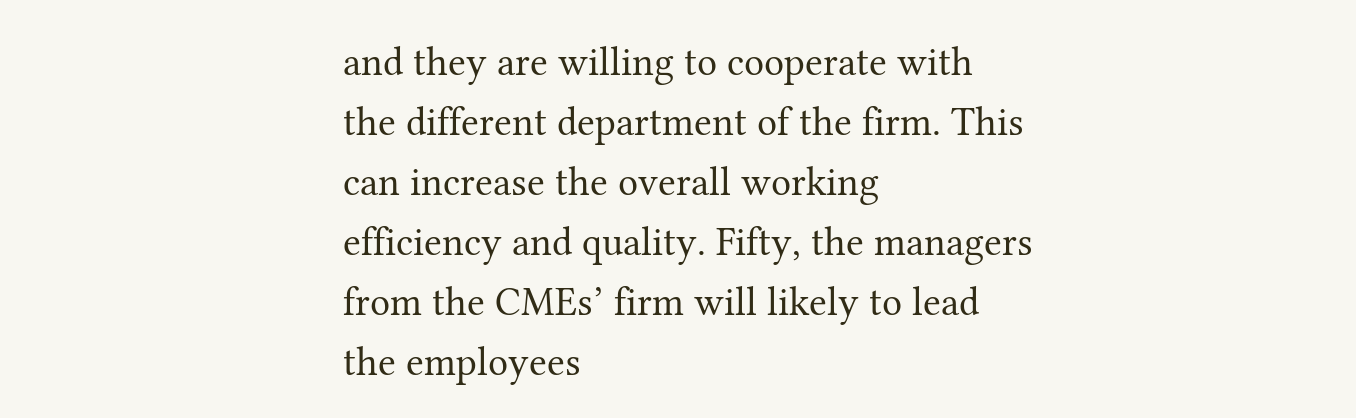and they are willing to cooperate with the different department of the firm. This can increase the overall working efficiency and quality. Fifty, the managers from the CMEs’ firm will likely to lead the employees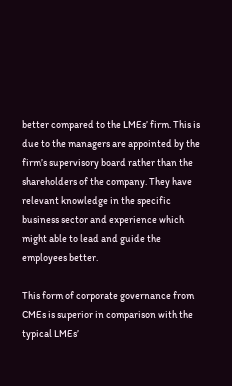better compared to the LMEs’ firm. This is due to the managers are appointed by the firm’s supervisory board rather than the shareholders of the company. They have relevant knowledge in the specific business sector and experience which might able to lead and guide the employees better.

This form of corporate governance from CMEs is superior in comparison with the typical LMEs’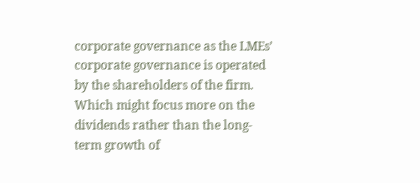corporate governance as the LMEs’ corporate governance is operated by the shareholders of the firm. Which might focus more on the dividends rather than the long-term growth of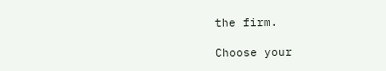the firm.

Choose your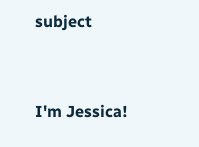subject


I'm Jessica!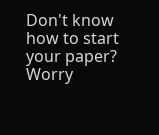Don't know how to start your paper? Worry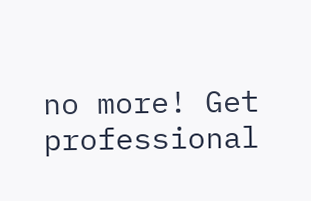no more! Get professional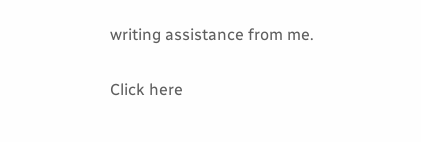writing assistance from me.

Click here